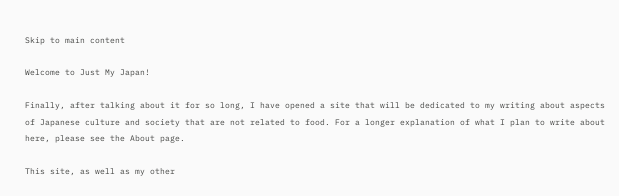Skip to main content

Welcome to Just My Japan!

Finally, after talking about it for so long, I have opened a site that will be dedicated to my writing about aspects of Japanese culture and society that are not related to food. For a longer explanation of what I plan to write about here, please see the About page.

This site, as well as my other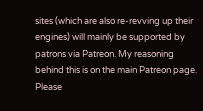sites (which are also re-revving up their engines) will mainly be supported by patrons via Patreon. My reasoning behind this is on the main Patreon page. Please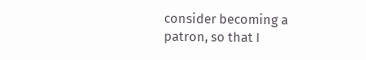consider becoming a patron, so that I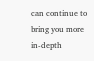can continue to bring you more in-depth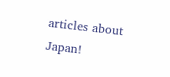articles about Japan!